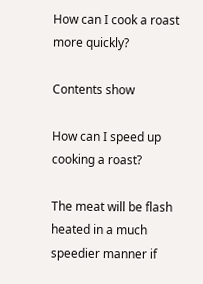How can I cook a roast more quickly?

Contents show

How can I speed up cooking a roast?

The meat will be flash heated in a much speedier manner if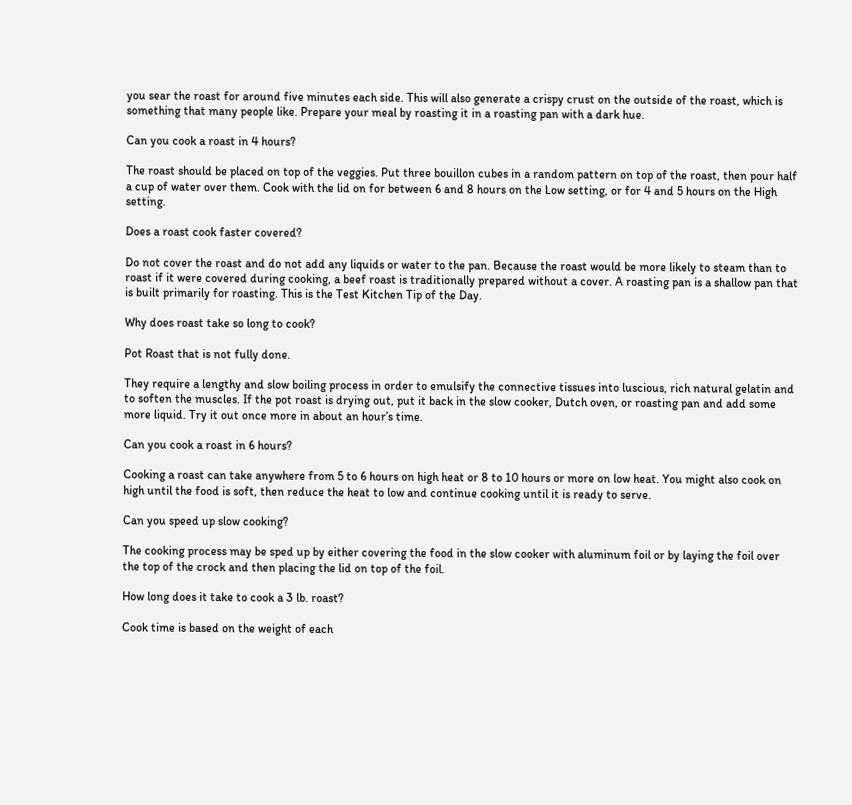you sear the roast for around five minutes each side. This will also generate a crispy crust on the outside of the roast, which is something that many people like. Prepare your meal by roasting it in a roasting pan with a dark hue.

Can you cook a roast in 4 hours?

The roast should be placed on top of the veggies. Put three bouillon cubes in a random pattern on top of the roast, then pour half a cup of water over them. Cook with the lid on for between 6 and 8 hours on the Low setting, or for 4 and 5 hours on the High setting.

Does a roast cook faster covered?

Do not cover the roast and do not add any liquids or water to the pan. Because the roast would be more likely to steam than to roast if it were covered during cooking, a beef roast is traditionally prepared without a cover. A roasting pan is a shallow pan that is built primarily for roasting. This is the Test Kitchen Tip of the Day.

Why does roast take so long to cook?

Pot Roast that is not fully done.

They require a lengthy and slow boiling process in order to emulsify the connective tissues into luscious, rich natural gelatin and to soften the muscles. If the pot roast is drying out, put it back in the slow cooker, Dutch oven, or roasting pan and add some more liquid. Try it out once more in about an hour’s time.

Can you cook a roast in 6 hours?

Cooking a roast can take anywhere from 5 to 6 hours on high heat or 8 to 10 hours or more on low heat. You might also cook on high until the food is soft, then reduce the heat to low and continue cooking until it is ready to serve.

Can you speed up slow cooking?

The cooking process may be sped up by either covering the food in the slow cooker with aluminum foil or by laying the foil over the top of the crock and then placing the lid on top of the foil.

How long does it take to cook a 3 lb. roast?

Cook time is based on the weight of each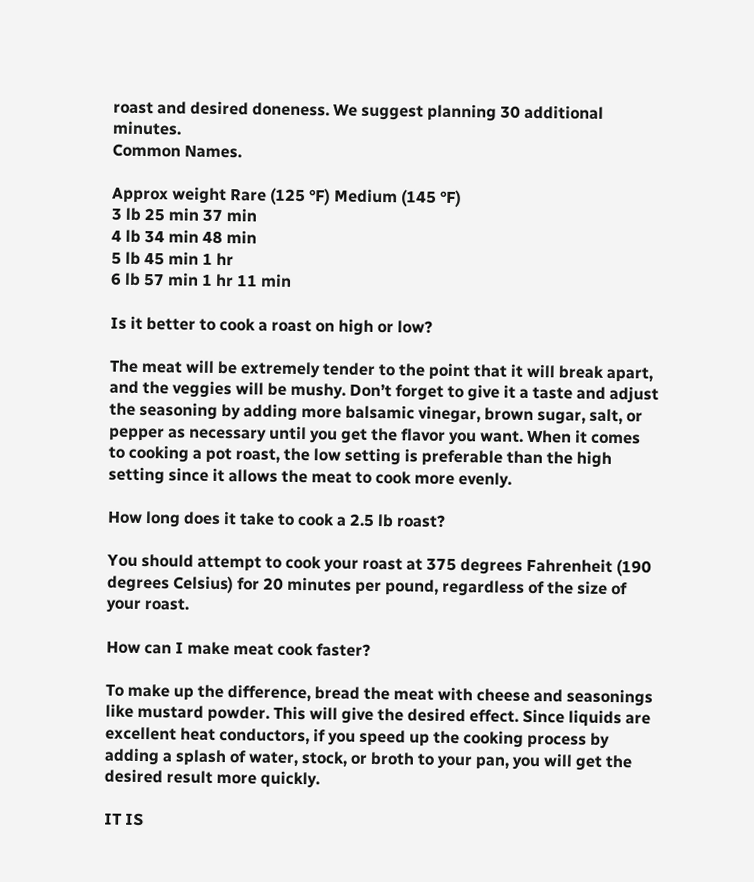roast and desired doneness. We suggest planning 30 additional minutes.
Common Names.

Approx weight Rare (125 °F) Medium (145 °F)
3 lb 25 min 37 min
4 lb 34 min 48 min
5 lb 45 min 1 hr
6 lb 57 min 1 hr 11 min

Is it better to cook a roast on high or low?

The meat will be extremely tender to the point that it will break apart, and the veggies will be mushy. Don’t forget to give it a taste and adjust the seasoning by adding more balsamic vinegar, brown sugar, salt, or pepper as necessary until you get the flavor you want. When it comes to cooking a pot roast, the low setting is preferable than the high setting since it allows the meat to cook more evenly.

How long does it take to cook a 2.5 lb roast?

You should attempt to cook your roast at 375 degrees Fahrenheit (190 degrees Celsius) for 20 minutes per pound, regardless of the size of your roast.

How can I make meat cook faster?

To make up the difference, bread the meat with cheese and seasonings like mustard powder. This will give the desired effect. Since liquids are excellent heat conductors, if you speed up the cooking process by adding a splash of water, stock, or broth to your pan, you will get the desired result more quickly.

IT IS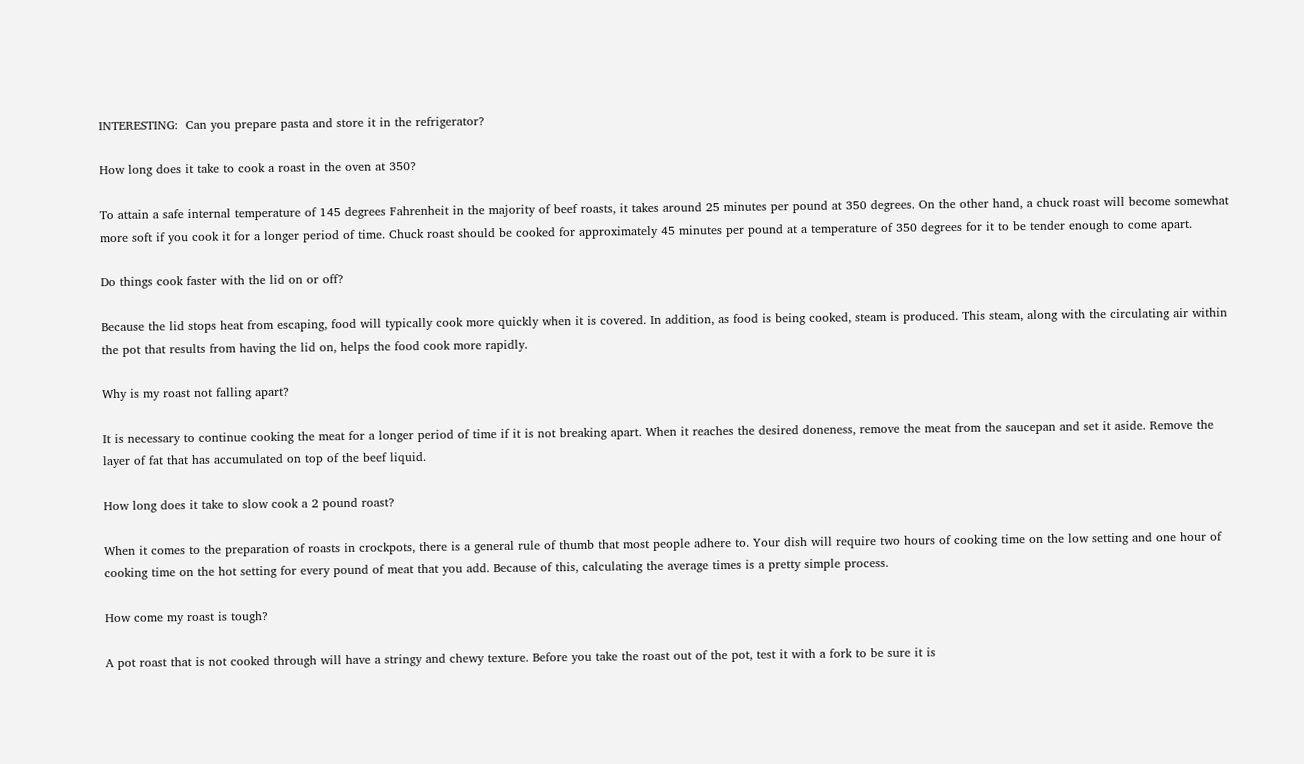INTERESTING:  Can you prepare pasta and store it in the refrigerator?

How long does it take to cook a roast in the oven at 350?

To attain a safe internal temperature of 145 degrees Fahrenheit in the majority of beef roasts, it takes around 25 minutes per pound at 350 degrees. On the other hand, a chuck roast will become somewhat more soft if you cook it for a longer period of time. Chuck roast should be cooked for approximately 45 minutes per pound at a temperature of 350 degrees for it to be tender enough to come apart.

Do things cook faster with the lid on or off?

Because the lid stops heat from escaping, food will typically cook more quickly when it is covered. In addition, as food is being cooked, steam is produced. This steam, along with the circulating air within the pot that results from having the lid on, helps the food cook more rapidly.

Why is my roast not falling apart?

It is necessary to continue cooking the meat for a longer period of time if it is not breaking apart. When it reaches the desired doneness, remove the meat from the saucepan and set it aside. Remove the layer of fat that has accumulated on top of the beef liquid.

How long does it take to slow cook a 2 pound roast?

When it comes to the preparation of roasts in crockpots, there is a general rule of thumb that most people adhere to. Your dish will require two hours of cooking time on the low setting and one hour of cooking time on the hot setting for every pound of meat that you add. Because of this, calculating the average times is a pretty simple process.

How come my roast is tough?

A pot roast that is not cooked through will have a stringy and chewy texture. Before you take the roast out of the pot, test it with a fork to be sure it is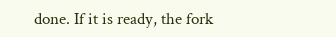done. If it is ready, the fork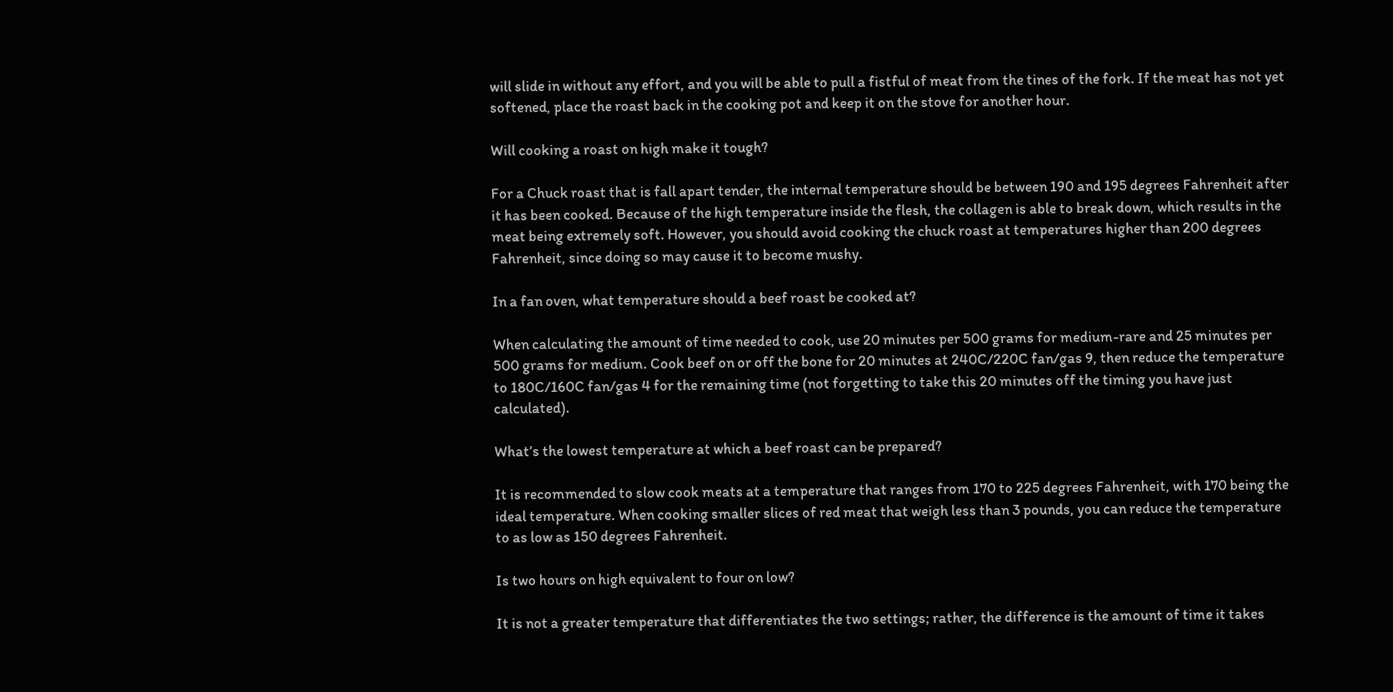will slide in without any effort, and you will be able to pull a fistful of meat from the tines of the fork. If the meat has not yet softened, place the roast back in the cooking pot and keep it on the stove for another hour.

Will cooking a roast on high make it tough?

For a Chuck roast that is fall apart tender, the internal temperature should be between 190 and 195 degrees Fahrenheit after it has been cooked. Because of the high temperature inside the flesh, the collagen is able to break down, which results in the meat being extremely soft. However, you should avoid cooking the chuck roast at temperatures higher than 200 degrees Fahrenheit, since doing so may cause it to become mushy.

In a fan oven, what temperature should a beef roast be cooked at?

When calculating the amount of time needed to cook, use 20 minutes per 500 grams for medium-rare and 25 minutes per 500 grams for medium. Cook beef on or off the bone for 20 minutes at 240C/220C fan/gas 9, then reduce the temperature to 180C/160C fan/gas 4 for the remaining time (not forgetting to take this 20 minutes off the timing you have just calculated).

What’s the lowest temperature at which a beef roast can be prepared?

It is recommended to slow cook meats at a temperature that ranges from 170 to 225 degrees Fahrenheit, with 170 being the ideal temperature. When cooking smaller slices of red meat that weigh less than 3 pounds, you can reduce the temperature to as low as 150 degrees Fahrenheit.

Is two hours on high equivalent to four on low?

It is not a greater temperature that differentiates the two settings; rather, the difference is the amount of time it takes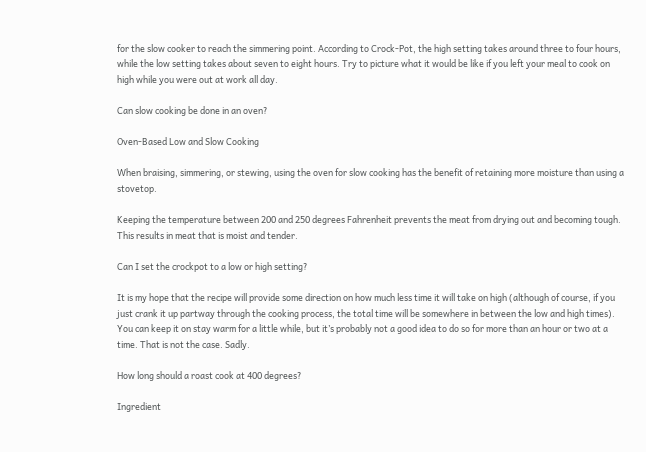for the slow cooker to reach the simmering point. According to Crock-Pot, the high setting takes around three to four hours, while the low setting takes about seven to eight hours. Try to picture what it would be like if you left your meal to cook on high while you were out at work all day.

Can slow cooking be done in an oven?

Oven-Based Low and Slow Cooking

When braising, simmering, or stewing, using the oven for slow cooking has the benefit of retaining more moisture than using a stovetop.

Keeping the temperature between 200 and 250 degrees Fahrenheit prevents the meat from drying out and becoming tough. This results in meat that is moist and tender.

Can I set the crockpot to a low or high setting?

It is my hope that the recipe will provide some direction on how much less time it will take on high (although of course, if you just crank it up partway through the cooking process, the total time will be somewhere in between the low and high times). You can keep it on stay warm for a little while, but it’s probably not a good idea to do so for more than an hour or two at a time. That is not the case. Sadly.

How long should a roast cook at 400 degrees?

Ingredient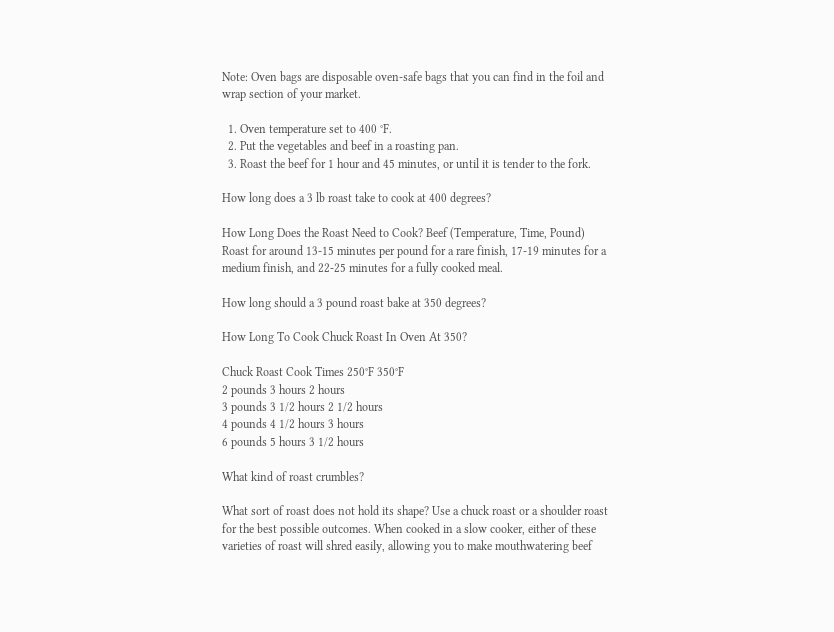Note: Oven bags are disposable oven-safe bags that you can find in the foil and wrap section of your market.

  1. Oven temperature set to 400 °F.
  2. Put the vegetables and beef in a roasting pan.
  3. Roast the beef for 1 hour and 45 minutes, or until it is tender to the fork.

How long does a 3 lb roast take to cook at 400 degrees?

How Long Does the Roast Need to Cook? Beef (Temperature, Time, Pound) Roast for around 13-15 minutes per pound for a rare finish, 17-19 minutes for a medium finish, and 22-25 minutes for a fully cooked meal.

How long should a 3 pound roast bake at 350 degrees?

How Long To Cook Chuck Roast In Oven At 350?

Chuck Roast Cook Times 250°F 350°F
2 pounds 3 hours 2 hours
3 pounds 3 1/2 hours 2 1/2 hours
4 pounds 4 1/2 hours 3 hours
6 pounds 5 hours 3 1/2 hours

What kind of roast crumbles?

What sort of roast does not hold its shape? Use a chuck roast or a shoulder roast for the best possible outcomes. When cooked in a slow cooker, either of these varieties of roast will shred easily, allowing you to make mouthwatering beef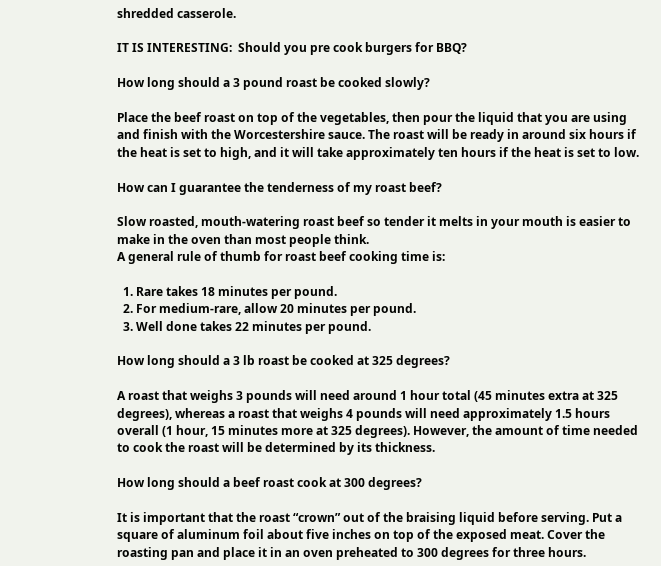shredded casserole.

IT IS INTERESTING:  Should you pre cook burgers for BBQ?

How long should a 3 pound roast be cooked slowly?

Place the beef roast on top of the vegetables, then pour the liquid that you are using and finish with the Worcestershire sauce. The roast will be ready in around six hours if the heat is set to high, and it will take approximately ten hours if the heat is set to low.

How can I guarantee the tenderness of my roast beef?

Slow roasted, mouth-watering roast beef so tender it melts in your mouth is easier to make in the oven than most people think.
A general rule of thumb for roast beef cooking time is:

  1. Rare takes 18 minutes per pound.
  2. For medium-rare, allow 20 minutes per pound.
  3. Well done takes 22 minutes per pound.

How long should a 3 lb roast be cooked at 325 degrees?

A roast that weighs 3 pounds will need around 1 hour total (45 minutes extra at 325 degrees), whereas a roast that weighs 4 pounds will need approximately 1.5 hours overall (1 hour, 15 minutes more at 325 degrees). However, the amount of time needed to cook the roast will be determined by its thickness.

How long should a beef roast cook at 300 degrees?

It is important that the roast “crown” out of the braising liquid before serving. Put a square of aluminum foil about five inches on top of the exposed meat. Cover the roasting pan and place it in an oven preheated to 300 degrees for three hours.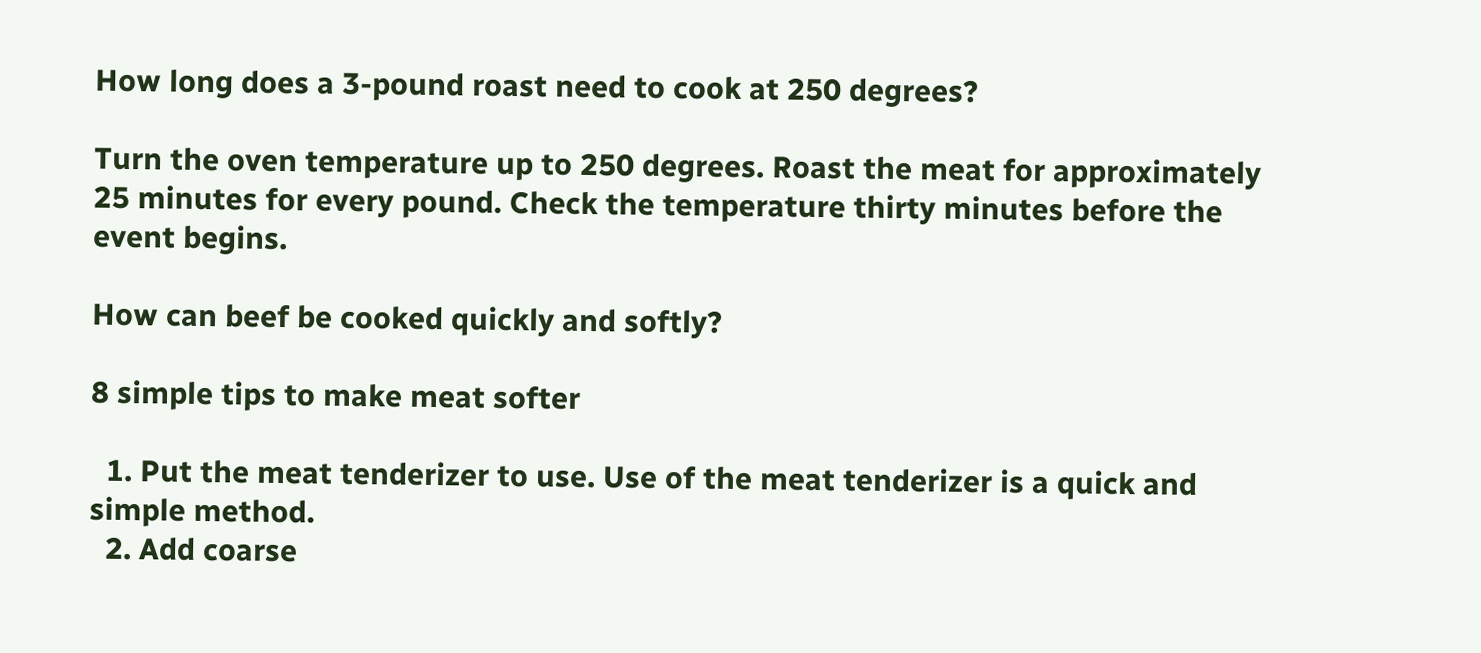How long does a 3-pound roast need to cook at 250 degrees?

Turn the oven temperature up to 250 degrees. Roast the meat for approximately 25 minutes for every pound. Check the temperature thirty minutes before the event begins.

How can beef be cooked quickly and softly?

8 simple tips to make meat softer

  1. Put the meat tenderizer to use. Use of the meat tenderizer is a quick and simple method.
  2. Add coarse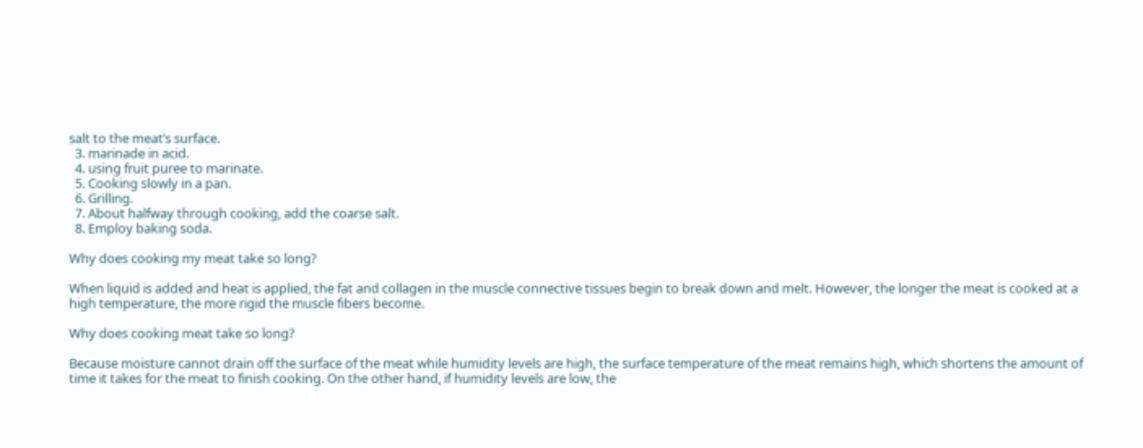salt to the meat’s surface.
  3. marinade in acid.
  4. using fruit puree to marinate.
  5. Cooking slowly in a pan.
  6. Grilling.
  7. About halfway through cooking, add the coarse salt.
  8. Employ baking soda.

Why does cooking my meat take so long?

When liquid is added and heat is applied, the fat and collagen in the muscle connective tissues begin to break down and melt. However, the longer the meat is cooked at a high temperature, the more rigid the muscle fibers become.

Why does cooking meat take so long?

Because moisture cannot drain off the surface of the meat while humidity levels are high, the surface temperature of the meat remains high, which shortens the amount of time it takes for the meat to finish cooking. On the other hand, if humidity levels are low, the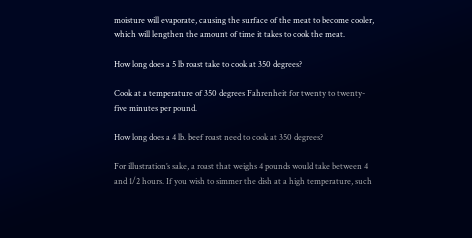moisture will evaporate, causing the surface of the meat to become cooler, which will lengthen the amount of time it takes to cook the meat.

How long does a 5 lb roast take to cook at 350 degrees?

Cook at a temperature of 350 degrees Fahrenheit for twenty to twenty-five minutes per pound.

How long does a 4 lb. beef roast need to cook at 350 degrees?

For illustration’s sake, a roast that weighs 4 pounds would take between 4 and 1/2 hours. If you wish to simmer the dish at a high temperature, such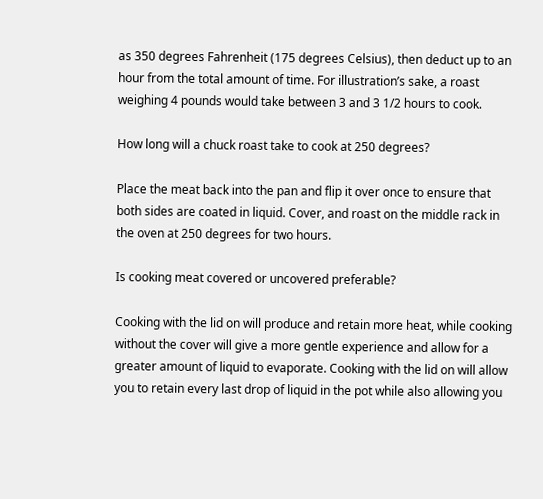as 350 degrees Fahrenheit (175 degrees Celsius), then deduct up to an hour from the total amount of time. For illustration’s sake, a roast weighing 4 pounds would take between 3 and 3 1/2 hours to cook.

How long will a chuck roast take to cook at 250 degrees?

Place the meat back into the pan and flip it over once to ensure that both sides are coated in liquid. Cover, and roast on the middle rack in the oven at 250 degrees for two hours.

Is cooking meat covered or uncovered preferable?

Cooking with the lid on will produce and retain more heat, while cooking without the cover will give a more gentle experience and allow for a greater amount of liquid to evaporate. Cooking with the lid on will allow you to retain every last drop of liquid in the pot while also allowing you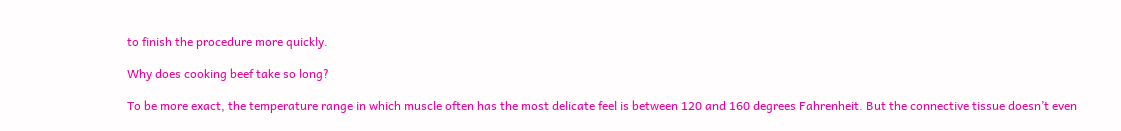to finish the procedure more quickly.

Why does cooking beef take so long?

To be more exact, the temperature range in which muscle often has the most delicate feel is between 120 and 160 degrees Fahrenheit. But the connective tissue doesn’t even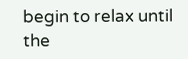begin to relax until the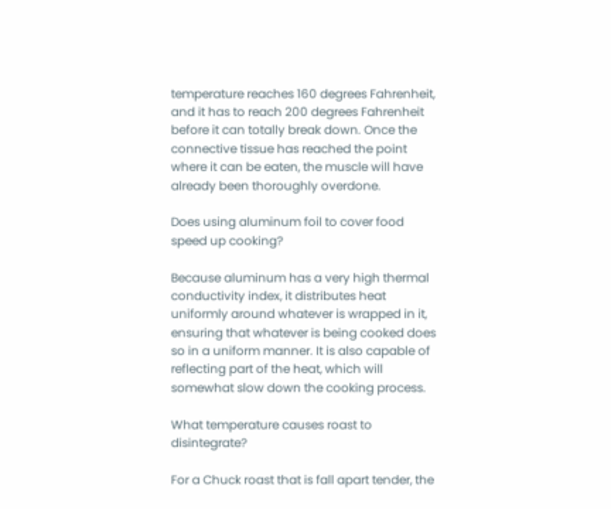temperature reaches 160 degrees Fahrenheit, and it has to reach 200 degrees Fahrenheit before it can totally break down. Once the connective tissue has reached the point where it can be eaten, the muscle will have already been thoroughly overdone.

Does using aluminum foil to cover food speed up cooking?

Because aluminum has a very high thermal conductivity index, it distributes heat uniformly around whatever is wrapped in it, ensuring that whatever is being cooked does so in a uniform manner. It is also capable of reflecting part of the heat, which will somewhat slow down the cooking process.

What temperature causes roast to disintegrate?

For a Chuck roast that is fall apart tender, the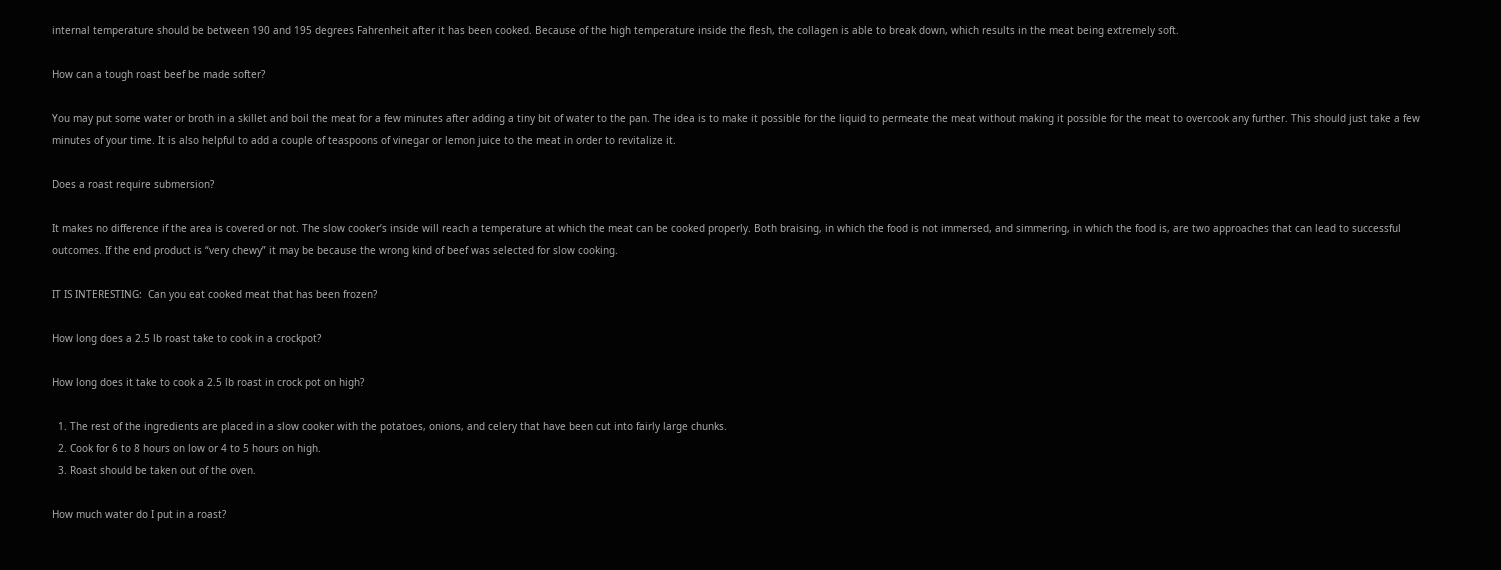internal temperature should be between 190 and 195 degrees Fahrenheit after it has been cooked. Because of the high temperature inside the flesh, the collagen is able to break down, which results in the meat being extremely soft.

How can a tough roast beef be made softer?

You may put some water or broth in a skillet and boil the meat for a few minutes after adding a tiny bit of water to the pan. The idea is to make it possible for the liquid to permeate the meat without making it possible for the meat to overcook any further. This should just take a few minutes of your time. It is also helpful to add a couple of teaspoons of vinegar or lemon juice to the meat in order to revitalize it.

Does a roast require submersion?

It makes no difference if the area is covered or not. The slow cooker’s inside will reach a temperature at which the meat can be cooked properly. Both braising, in which the food is not immersed, and simmering, in which the food is, are two approaches that can lead to successful outcomes. If the end product is “very chewy” it may be because the wrong kind of beef was selected for slow cooking.

IT IS INTERESTING:  Can you eat cooked meat that has been frozen?

How long does a 2.5 lb roast take to cook in a crockpot?

How long does it take to cook a 2.5 lb roast in crock pot on high?

  1. The rest of the ingredients are placed in a slow cooker with the potatoes, onions, and celery that have been cut into fairly large chunks.
  2. Cook for 6 to 8 hours on low or 4 to 5 hours on high.
  3. Roast should be taken out of the oven.

How much water do I put in a roast?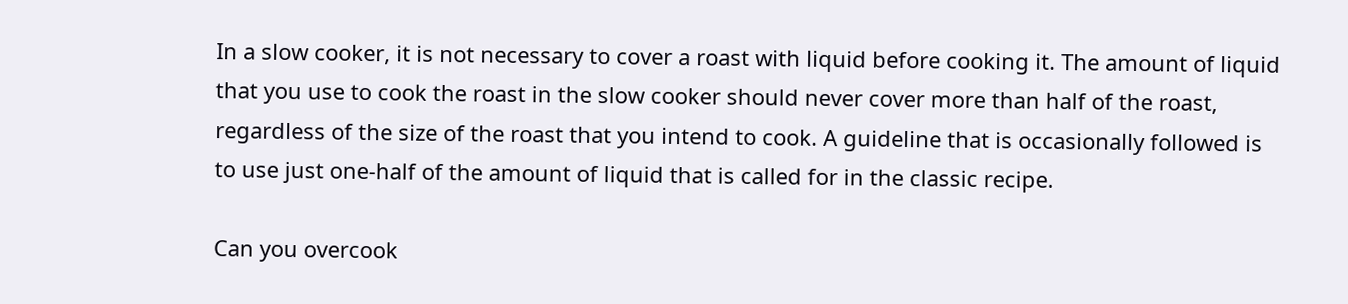In a slow cooker, it is not necessary to cover a roast with liquid before cooking it. The amount of liquid that you use to cook the roast in the slow cooker should never cover more than half of the roast, regardless of the size of the roast that you intend to cook. A guideline that is occasionally followed is to use just one-half of the amount of liquid that is called for in the classic recipe.

Can you overcook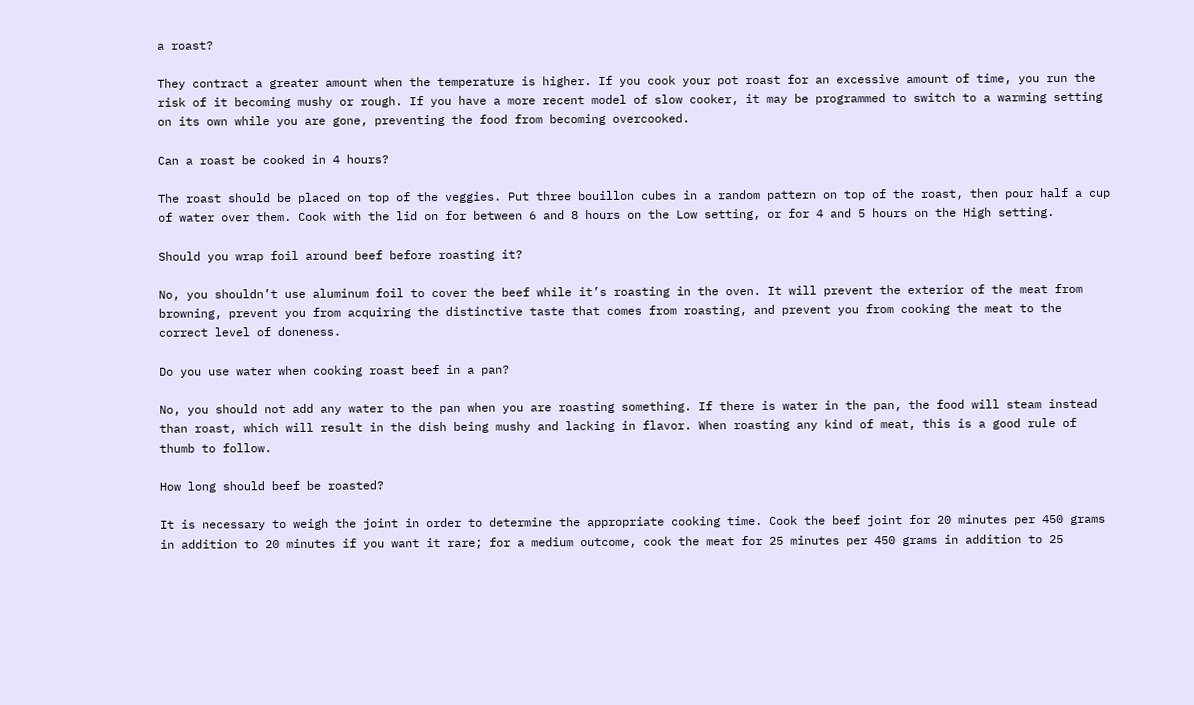a roast?

They contract a greater amount when the temperature is higher. If you cook your pot roast for an excessive amount of time, you run the risk of it becoming mushy or rough. If you have a more recent model of slow cooker, it may be programmed to switch to a warming setting on its own while you are gone, preventing the food from becoming overcooked.

Can a roast be cooked in 4 hours?

The roast should be placed on top of the veggies. Put three bouillon cubes in a random pattern on top of the roast, then pour half a cup of water over them. Cook with the lid on for between 6 and 8 hours on the Low setting, or for 4 and 5 hours on the High setting.

Should you wrap foil around beef before roasting it?

No, you shouldn’t use aluminum foil to cover the beef while it’s roasting in the oven. It will prevent the exterior of the meat from browning, prevent you from acquiring the distinctive taste that comes from roasting, and prevent you from cooking the meat to the correct level of doneness.

Do you use water when cooking roast beef in a pan?

No, you should not add any water to the pan when you are roasting something. If there is water in the pan, the food will steam instead than roast, which will result in the dish being mushy and lacking in flavor. When roasting any kind of meat, this is a good rule of thumb to follow.

How long should beef be roasted?

It is necessary to weigh the joint in order to determine the appropriate cooking time. Cook the beef joint for 20 minutes per 450 grams in addition to 20 minutes if you want it rare; for a medium outcome, cook the meat for 25 minutes per 450 grams in addition to 25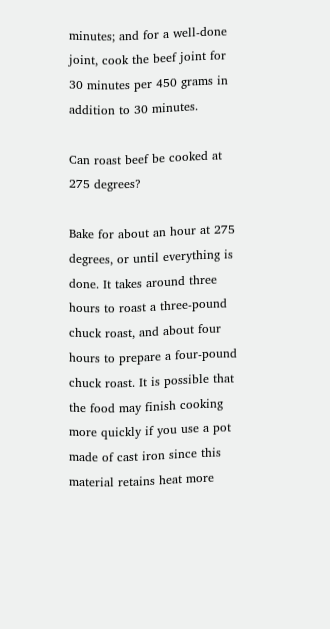minutes; and for a well-done joint, cook the beef joint for 30 minutes per 450 grams in addition to 30 minutes.

Can roast beef be cooked at 275 degrees?

Bake for about an hour at 275 degrees, or until everything is done. It takes around three hours to roast a three-pound chuck roast, and about four hours to prepare a four-pound chuck roast. It is possible that the food may finish cooking more quickly if you use a pot made of cast iron since this material retains heat more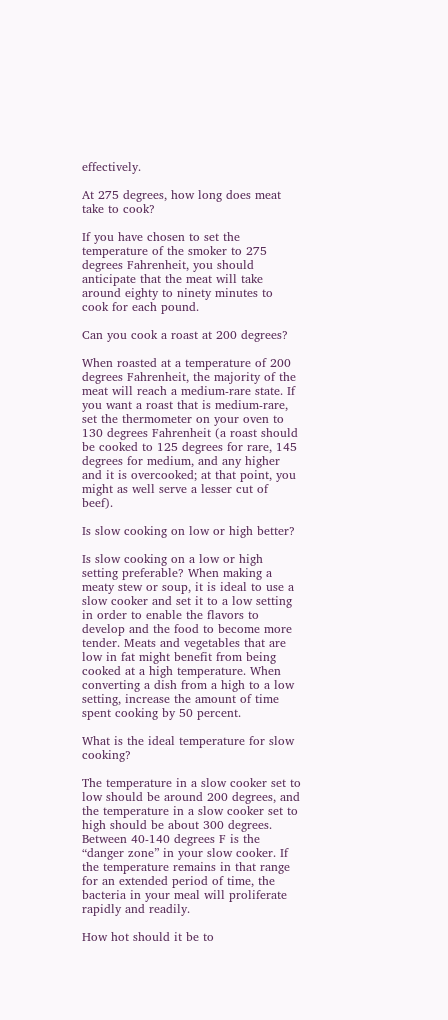effectively.

At 275 degrees, how long does meat take to cook?

If you have chosen to set the temperature of the smoker to 275 degrees Fahrenheit, you should anticipate that the meat will take around eighty to ninety minutes to cook for each pound.

Can you cook a roast at 200 degrees?

When roasted at a temperature of 200 degrees Fahrenheit, the majority of the meat will reach a medium-rare state. If you want a roast that is medium-rare, set the thermometer on your oven to 130 degrees Fahrenheit (a roast should be cooked to 125 degrees for rare, 145 degrees for medium, and any higher and it is overcooked; at that point, you might as well serve a lesser cut of beef).

Is slow cooking on low or high better?

Is slow cooking on a low or high setting preferable? When making a meaty stew or soup, it is ideal to use a slow cooker and set it to a low setting in order to enable the flavors to develop and the food to become more tender. Meats and vegetables that are low in fat might benefit from being cooked at a high temperature. When converting a dish from a high to a low setting, increase the amount of time spent cooking by 50 percent.

What is the ideal temperature for slow cooking?

The temperature in a slow cooker set to low should be around 200 degrees, and the temperature in a slow cooker set to high should be about 300 degrees. Between 40-140 degrees F is the “danger zone” in your slow cooker. If the temperature remains in that range for an extended period of time, the bacteria in your meal will proliferate rapidly and readily.

How hot should it be to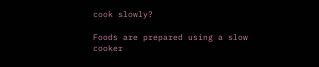cook slowly?

Foods are prepared using a slow cooker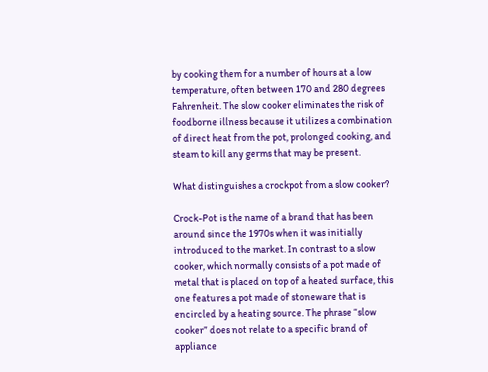by cooking them for a number of hours at a low temperature, often between 170 and 280 degrees Fahrenheit. The slow cooker eliminates the risk of foodborne illness because it utilizes a combination of direct heat from the pot, prolonged cooking, and steam to kill any germs that may be present.

What distinguishes a crockpot from a slow cooker?

Crock-Pot is the name of a brand that has been around since the 1970s when it was initially introduced to the market. In contrast to a slow cooker, which normally consists of a pot made of metal that is placed on top of a heated surface, this one features a pot made of stoneware that is encircled by a heating source. The phrase “slow cooker” does not relate to a specific brand of appliance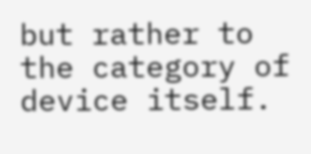but rather to the category of device itself.